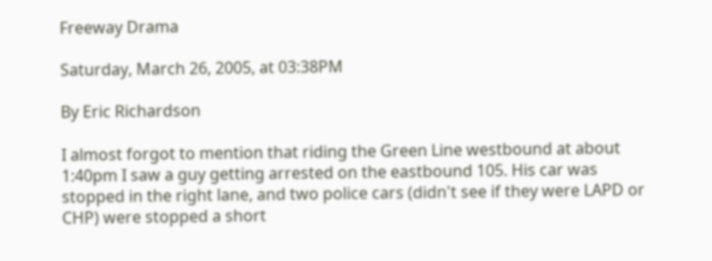Freeway Drama

Saturday, March 26, 2005, at 03:38PM

By Eric Richardson

I almost forgot to mention that riding the Green Line westbound at about 1:40pm I saw a guy getting arrested on the eastbound 105. His car was stopped in the right lane, and two police cars (didn't see if they were LAPD or CHP) were stopped a short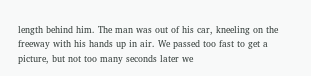length behind him. The man was out of his car, kneeling on the freeway with his hands up in air. We passed too fast to get a picture, but not too many seconds later we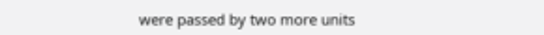were passed by two more units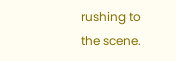rushing to the scene.